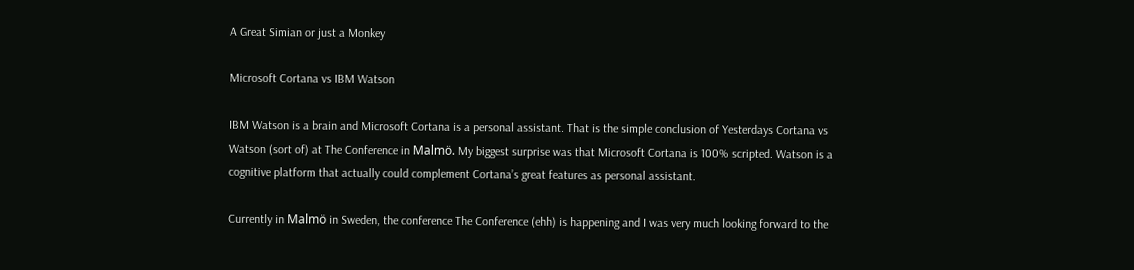A Great Simian or just a Monkey

Microsoft Cortana vs IBM Watson

IBM Watson is a brain and Microsoft Cortana is a personal assistant. That is the simple conclusion of Yesterdays Cortana vs Watson (sort of) at The Conference in Malmö. My biggest surprise was that Microsoft Cortana is 100% scripted. Watson is a cognitive platform that actually could complement Cortana’s great features as personal assistant.

Currently in Malmö in Sweden, the conference The Conference (ehh) is happening and I was very much looking forward to the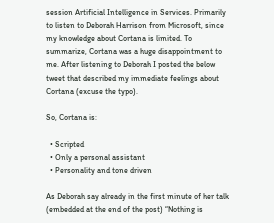session Artificial Intelligence in Services. Primarily to listen to Deborah Harrison from Microsoft, since my knowledge about Cortana is limited. To summarize, Cortana was a huge disappointment to me. After listening to Deborah I posted the below tweet that described my immediate feelings about Cortana (excuse the typo).

So, Cortana is:

  • Scripted
  • Only a personal assistant
  • Personality and tone driven

As Deborah say already in the first minute of her talk (embedded at the end of the post) “Nothing is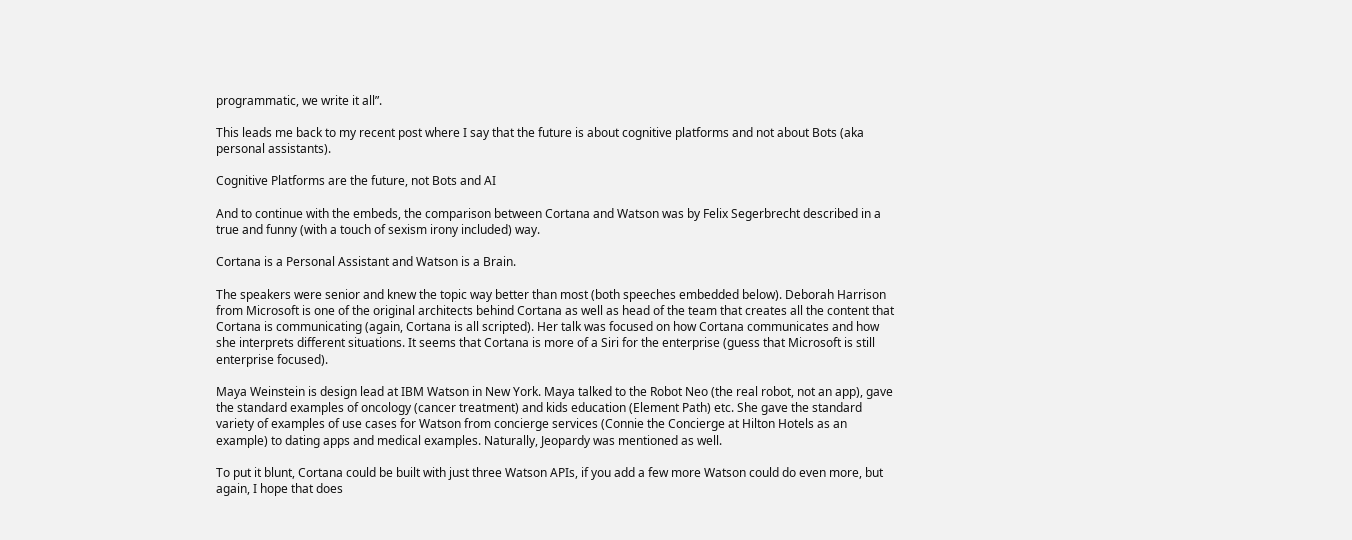programmatic, we write it all”.

This leads me back to my recent post where I say that the future is about cognitive platforms and not about Bots (aka personal assistants).

Cognitive Platforms are the future, not Bots and AI

And to continue with the embeds, the comparison between Cortana and Watson was by Felix Segerbrecht described in a true and funny (with a touch of sexism irony included) way.

Cortana is a Personal Assistant and Watson is a Brain.

The speakers were senior and knew the topic way better than most (both speeches embedded below). Deborah Harrison from Microsoft is one of the original architects behind Cortana as well as head of the team that creates all the content that Cortana is communicating (again, Cortana is all scripted). Her talk was focused on how Cortana communicates and how she interprets different situations. It seems that Cortana is more of a Siri for the enterprise (guess that Microsoft is still enterprise focused).

Maya Weinstein is design lead at IBM Watson in New York. Maya talked to the Robot Neo (the real robot, not an app), gave the standard examples of oncology (cancer treatment) and kids education (Element Path) etc. She gave the standard variety of examples of use cases for Watson from concierge services (Connie the Concierge at Hilton Hotels as an example) to dating apps and medical examples. Naturally, Jeopardy was mentioned as well.

To put it blunt, Cortana could be built with just three Watson APIs, if you add a few more Watson could do even more, but again, I hope that does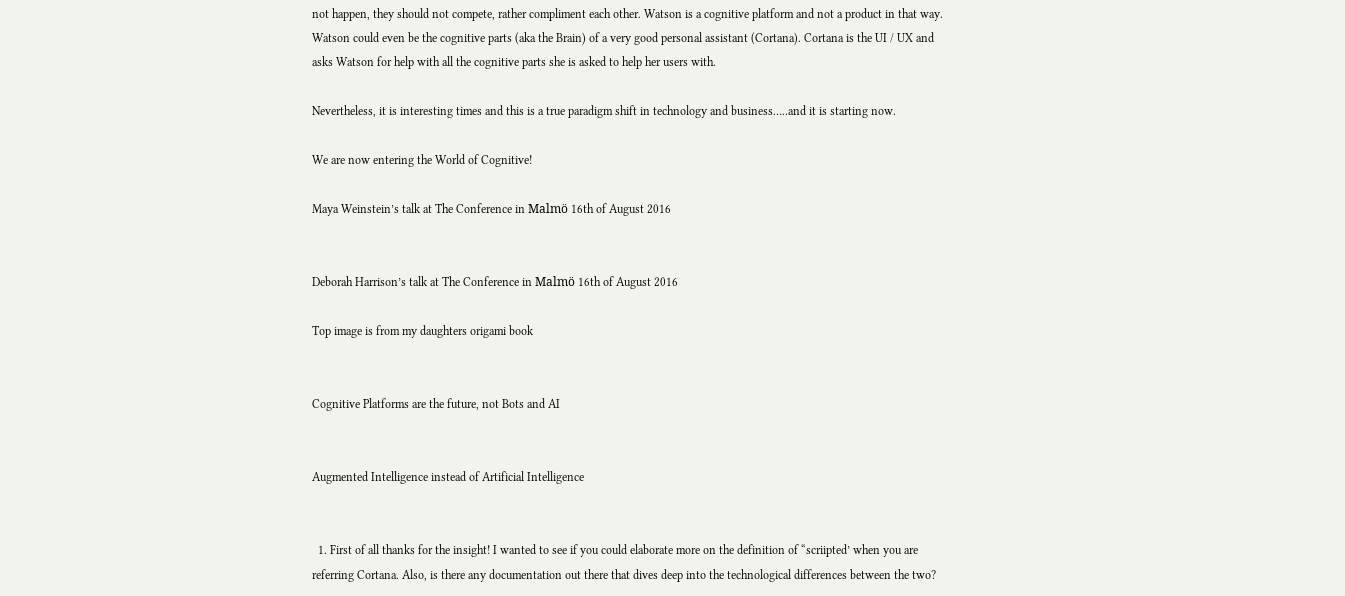not happen, they should not compete, rather compliment each other. Watson is a cognitive platform and not a product in that way. Watson could even be the cognitive parts (aka the Brain) of a very good personal assistant (Cortana). Cortana is the UI / UX and asks Watson for help with all the cognitive parts she is asked to help her users with.

Nevertheless, it is interesting times and this is a true paradigm shift in technology and business…..and it is starting now.

We are now entering the World of Cognitive!

Maya Weinstein’s talk at The Conference in Malmö 16th of August 2016


Deborah Harrison’s talk at The Conference in Malmö 16th of August 2016

Top image is from my daughters origami book


Cognitive Platforms are the future, not Bots and AI


Augmented Intelligence instead of Artificial Intelligence


  1. First of all thanks for the insight! I wanted to see if you could elaborate more on the definition of “scriipted’ when you are referring Cortana. Also, is there any documentation out there that dives deep into the technological differences between the two?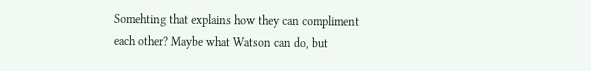Somehting that explains how they can compliment each other? Maybe what Watson can do, but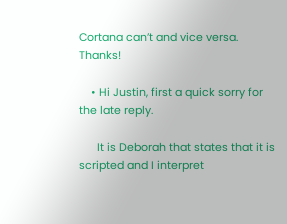Cortana can’t and vice versa. Thanks!

    • Hi Justin, first a quick sorry for the late reply.

      It is Deborah that states that it is scripted and I interpret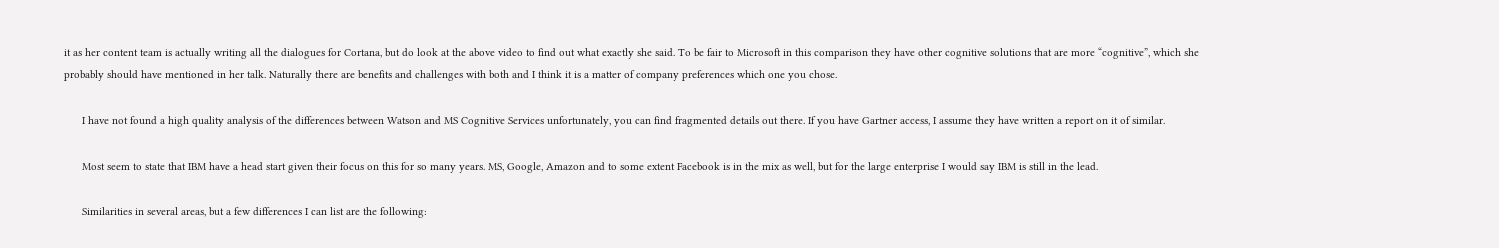it as her content team is actually writing all the dialogues for Cortana, but do look at the above video to find out what exactly she said. To be fair to Microsoft in this comparison they have other cognitive solutions that are more “cognitive”, which she probably should have mentioned in her talk. Naturally there are benefits and challenges with both and I think it is a matter of company preferences which one you chose.

      I have not found a high quality analysis of the differences between Watson and MS Cognitive Services unfortunately, you can find fragmented details out there. If you have Gartner access, I assume they have written a report on it of similar.

      Most seem to state that IBM have a head start given their focus on this for so many years. MS, Google, Amazon and to some extent Facebook is in the mix as well, but for the large enterprise I would say IBM is still in the lead.

      Similarities in several areas, but a few differences I can list are the following: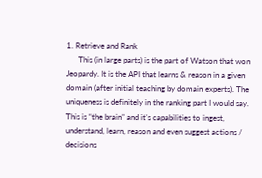1. Retrieve and Rank
      This (in large parts) is the part of Watson that won Jeopardy. It is the API that learns & reason in a given domain (after initial teaching by domain experts). The uniqueness is definitely in the ranking part I would say. This is “the brain” and it’s capabilities to ingest, understand, learn, reason and even suggest actions / decisions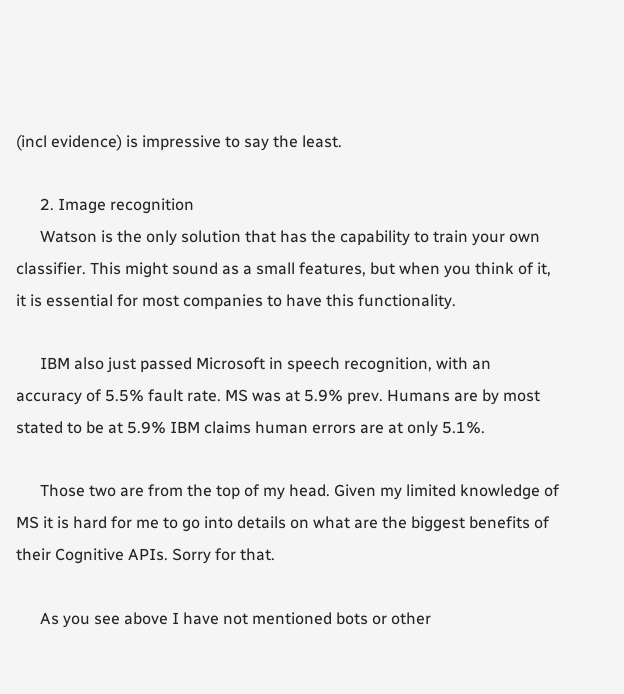(incl evidence) is impressive to say the least.

      2. Image recognition
      Watson is the only solution that has the capability to train your own classifier. This might sound as a small features, but when you think of it, it is essential for most companies to have this functionality.

      IBM also just passed Microsoft in speech recognition, with an accuracy of 5.5% fault rate. MS was at 5.9% prev. Humans are by most stated to be at 5.9% IBM claims human errors are at only 5.1%.

      Those two are from the top of my head. Given my limited knowledge of MS it is hard for me to go into details on what are the biggest benefits of their Cognitive APIs. Sorry for that.

      As you see above I have not mentioned bots or other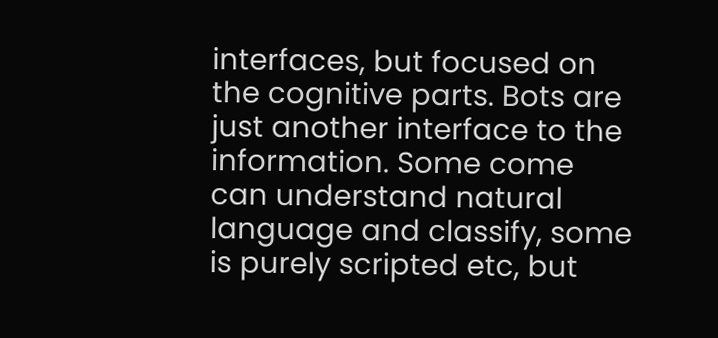interfaces, but focused on the cognitive parts. Bots are just another interface to the information. Some come can understand natural language and classify, some is purely scripted etc, but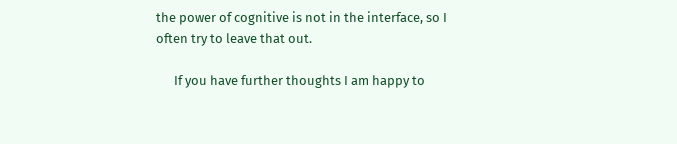the power of cognitive is not in the interface, so I often try to leave that out.

      If you have further thoughts I am happy to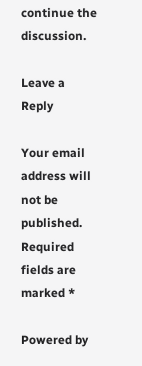continue the discussion.

Leave a Reply

Your email address will not be published. Required fields are marked *

Powered by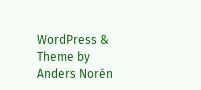WordPress & Theme by Anders Norén